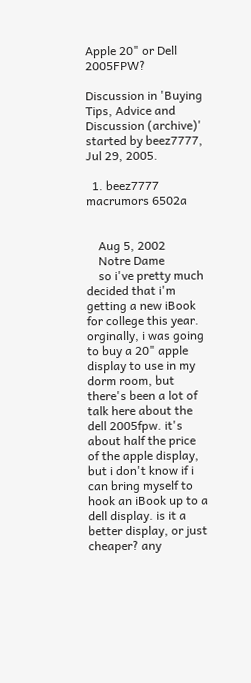Apple 20" or Dell 2005FPW?

Discussion in 'Buying Tips, Advice and Discussion (archive)' started by beez7777, Jul 29, 2005.

  1. beez7777 macrumors 6502a


    Aug 5, 2002
    Notre Dame
    so i've pretty much decided that i'm getting a new iBook for college this year. orginally, i was going to buy a 20" apple display to use in my dorm room, but there's been a lot of talk here about the dell 2005fpw. it's about half the price of the apple display, but i don't know if i can bring myself to hook an iBook up to a dell display. is it a better display, or just cheaper? any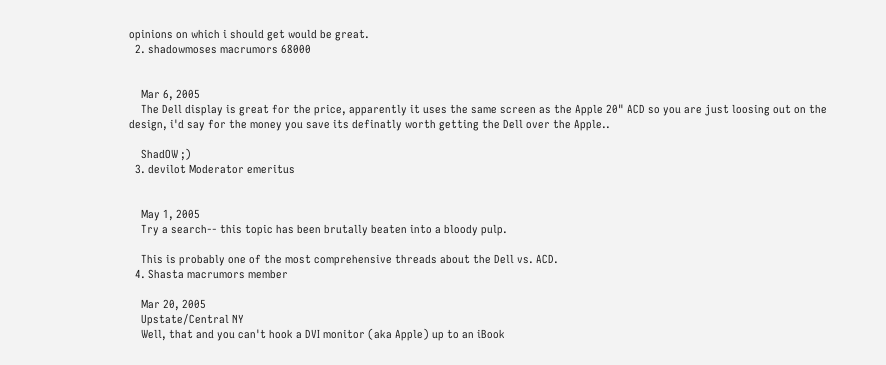opinions on which i should get would be great.
  2. shadowmoses macrumors 68000


    Mar 6, 2005
    The Dell display is great for the price, apparently it uses the same screen as the Apple 20" ACD so you are just loosing out on the design, i'd say for the money you save its definatly worth getting the Dell over the Apple..

    ShadOW ;)
  3. devilot Moderator emeritus


    May 1, 2005
    Try a search-- this topic has been brutally beaten into a bloody pulp.

    This is probably one of the most comprehensive threads about the Dell vs. ACD.
  4. Shasta macrumors member

    Mar 20, 2005
    Upstate/Central NY
    Well, that and you can't hook a DVI monitor (aka Apple) up to an iBook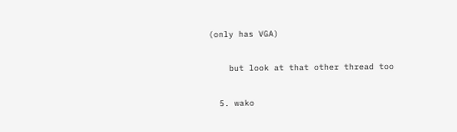(only has VGA)

    but look at that other thread too

  5. wako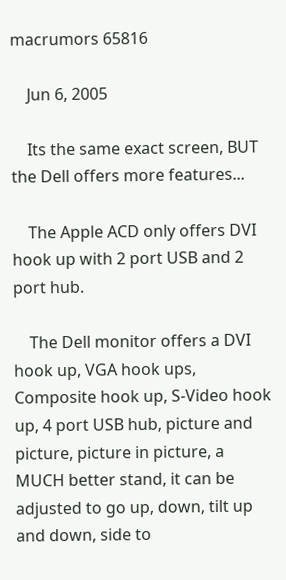macrumors 65816

    Jun 6, 2005

    Its the same exact screen, BUT the Dell offers more features...

    The Apple ACD only offers DVI hook up with 2 port USB and 2 port hub.

    The Dell monitor offers a DVI hook up, VGA hook ups, Composite hook up, S-Video hook up, 4 port USB hub, picture and picture, picture in picture, a MUCH better stand, it can be adjusted to go up, down, tilt up and down, side to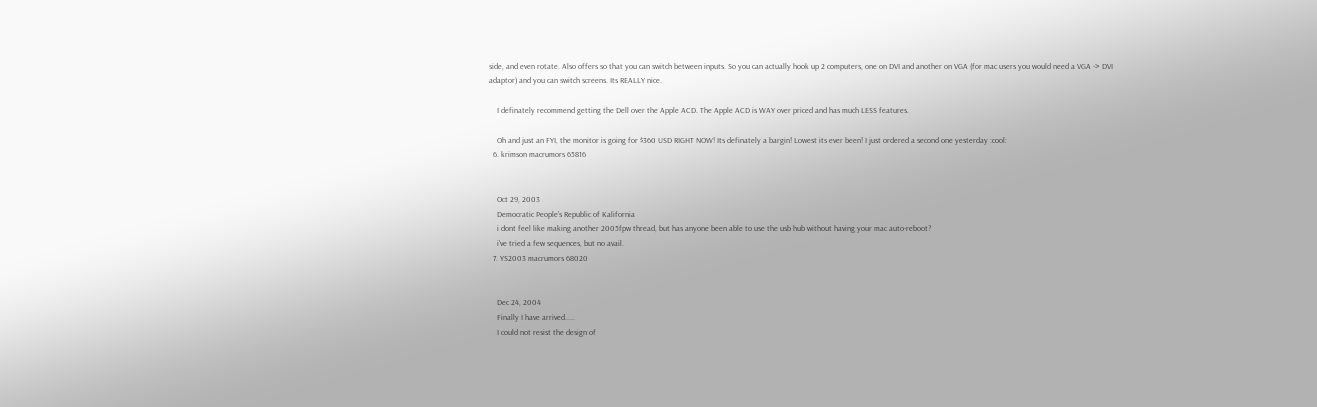side, and even rotate. Also offers so that you can switch between inputs. So you can actually hook up 2 computers, one on DVI and another on VGA (for mac users you would need a VGA -> DVI adaptor) and you can switch screens. Its REALLY nice.

    I definately recommend getting the Dell over the Apple ACD. The Apple ACD is WAY over priced and has much LESS features.

    Oh and just an FYI, the monitor is going for $360 USD RIGHT NOW! Its definately a bargin! Lowest its ever been! I just ordered a second one yesterday :cool:
  6. krimson macrumors 65816


    Oct 29, 2003
    Democratic People's Republic of Kalifornia
    i dont feel like making another 2005fpw thread, but has anyone been able to use the usb hub without having your mac auto-reboot?
    i've tried a few sequences, but no avail.
  7. YS2003 macrumors 68020


    Dec 24, 2004
    Finally I have arrived.....
    I could not resist the design of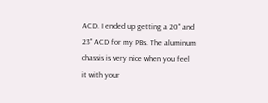ACD. I ended up getting a 20" and 23" ACD for my PBs. The aluminum chassis is very nice when you feel it with your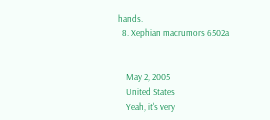hands.
  8. Xephian macrumors 6502a


    May 2, 2005
    United States
    Yeah, it's very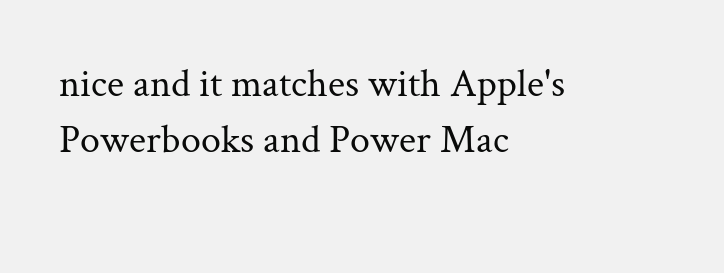nice and it matches with Apple's Powerbooks and Power Mac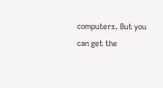computers. But you can get the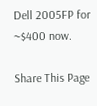Dell 2005FP for ~$400 now.

Share This Page